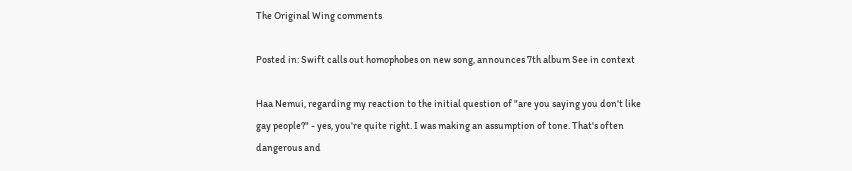The Original Wing comments

Posted in: Swift calls out homophobes on new song, announces 7th album See in context

Haa Nemui, regarding my reaction to the initial question of "are you saying you don't like gay people?" - yes, you're quite right. I was making an assumption of tone. That's often dangerous and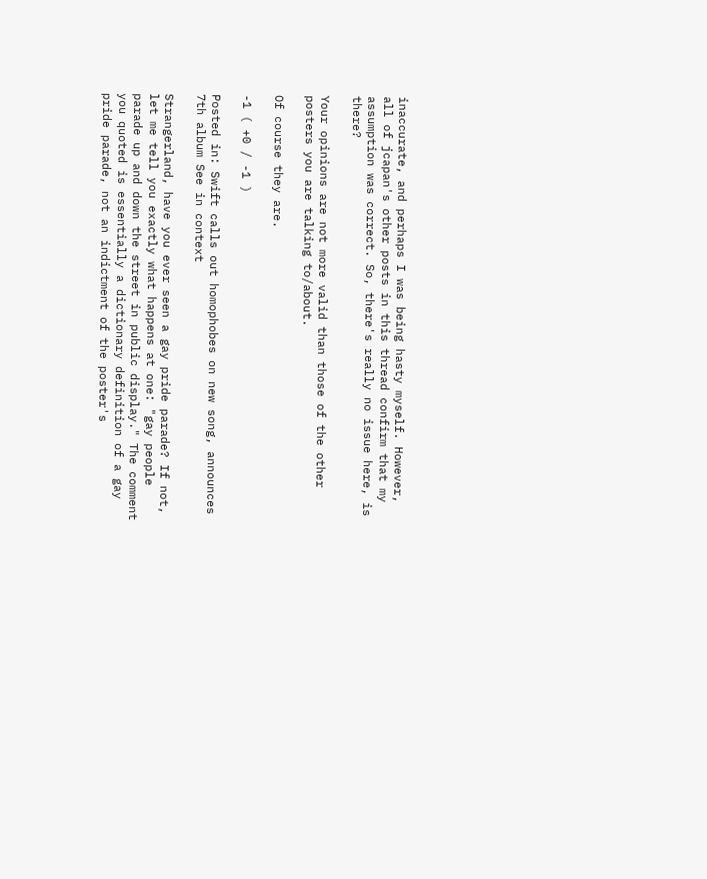inaccurate, and perhaps I was being hasty myself. However, all of jcapan's other posts in this thread confirm that my assumption was correct. So, there's really no issue here, is there?

Your opinions are not more valid than those of the other posters you are talking to/about.

Of course they are.

-1 ( +0 / -1 )

Posted in: Swift calls out homophobes on new song, announces 7th album See in context

Strangerland, have you ever seen a gay pride parade? If not, let me tell you exactly what happens at one: "gay people parade up and down the street in public display." The comment you quoted is essentially a dictionary definition of a gay pride parade, not an indictment of the poster's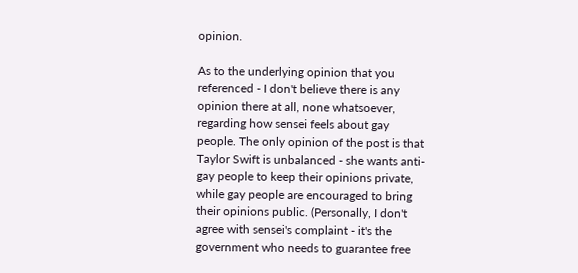opinion.

As to the underlying opinion that you referenced - I don't believe there is any opinion there at all, none whatsoever, regarding how sensei feels about gay people. The only opinion of the post is that Taylor Swift is unbalanced - she wants anti-gay people to keep their opinions private, while gay people are encouraged to bring their opinions public. (Personally, I don't agree with sensei's complaint - it's the government who needs to guarantee free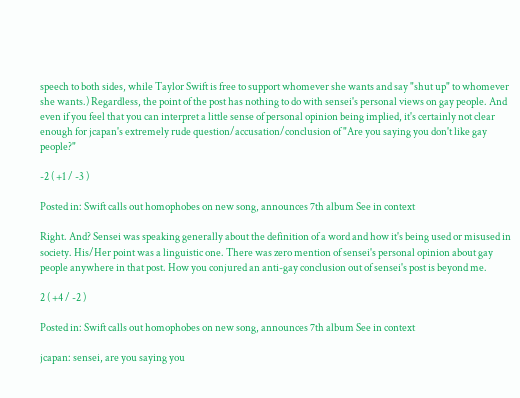speech to both sides, while Taylor Swift is free to support whomever she wants and say "shut up" to whomever she wants.) Regardless, the point of the post has nothing to do with sensei's personal views on gay people. And even if you feel that you can interpret a little sense of personal opinion being implied, it's certainly not clear enough for jcapan's extremely rude question/accusation/conclusion of "Are you saying you don't like gay people?"

-2 ( +1 / -3 )

Posted in: Swift calls out homophobes on new song, announces 7th album See in context

Right. And? Sensei was speaking generally about the definition of a word and how it's being used or misused in society. His/Her point was a linguistic one. There was zero mention of sensei's personal opinion about gay people anywhere in that post. How you conjured an anti-gay conclusion out of sensei's post is beyond me.

2 ( +4 / -2 )

Posted in: Swift calls out homophobes on new song, announces 7th album See in context

jcapan: sensei, are you saying you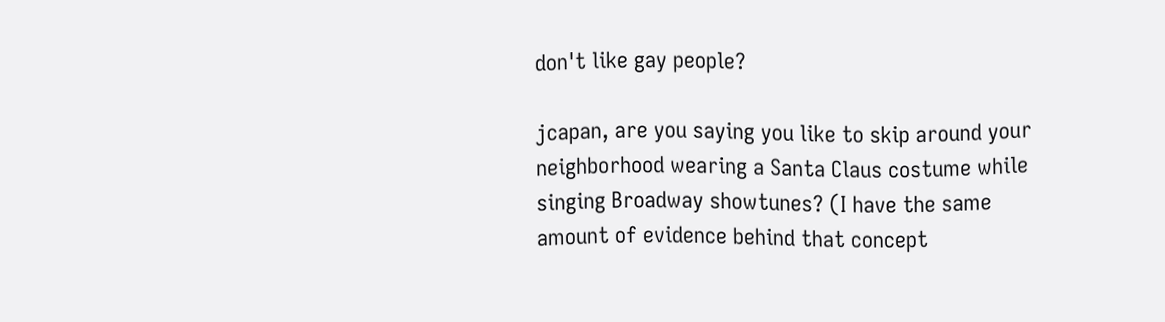don't like gay people?

jcapan, are you saying you like to skip around your neighborhood wearing a Santa Claus costume while singing Broadway showtunes? (I have the same amount of evidence behind that concept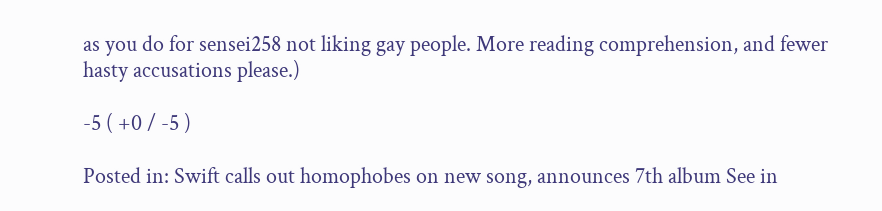as you do for sensei258 not liking gay people. More reading comprehension, and fewer hasty accusations please.)

-5 ( +0 / -5 )

Posted in: Swift calls out homophobes on new song, announces 7th album See in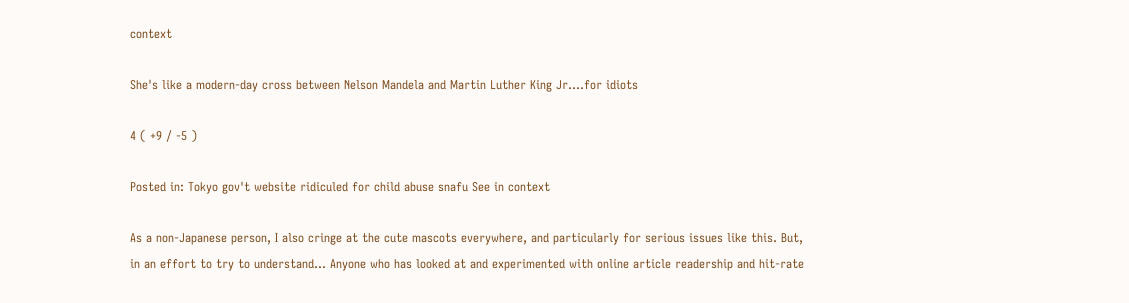context

She's like a modern-day cross between Nelson Mandela and Martin Luther King Jr....for idiots

4 ( +9 / -5 )

Posted in: Tokyo gov't website ridiculed for child abuse snafu See in context

As a non-Japanese person, I also cringe at the cute mascots everywhere, and particularly for serious issues like this. But, in an effort to try to understand... Anyone who has looked at and experimented with online article readership and hit-rate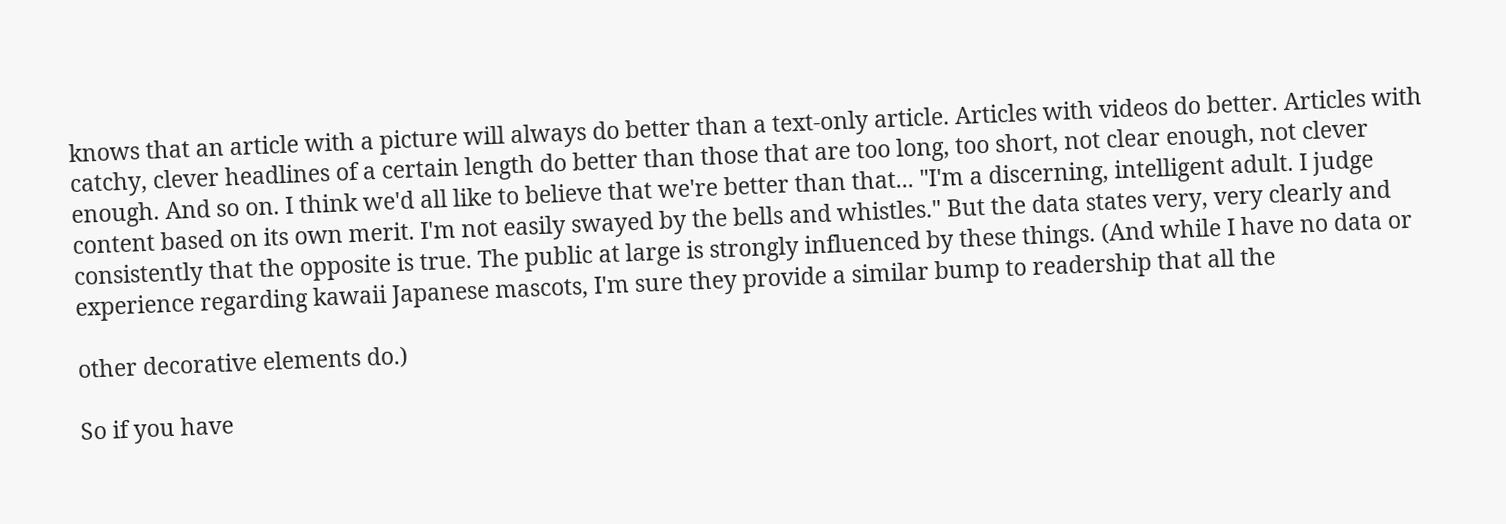knows that an article with a picture will always do better than a text-only article. Articles with videos do better. Articles with catchy, clever headlines of a certain length do better than those that are too long, too short, not clear enough, not clever enough. And so on. I think we'd all like to believe that we're better than that... "I'm a discerning, intelligent adult. I judge content based on its own merit. I'm not easily swayed by the bells and whistles." But the data states very, very clearly and consistently that the opposite is true. The public at large is strongly influenced by these things. (And while I have no data or experience regarding kawaii Japanese mascots, I'm sure they provide a similar bump to readership that all the

other decorative elements do.)

So if you have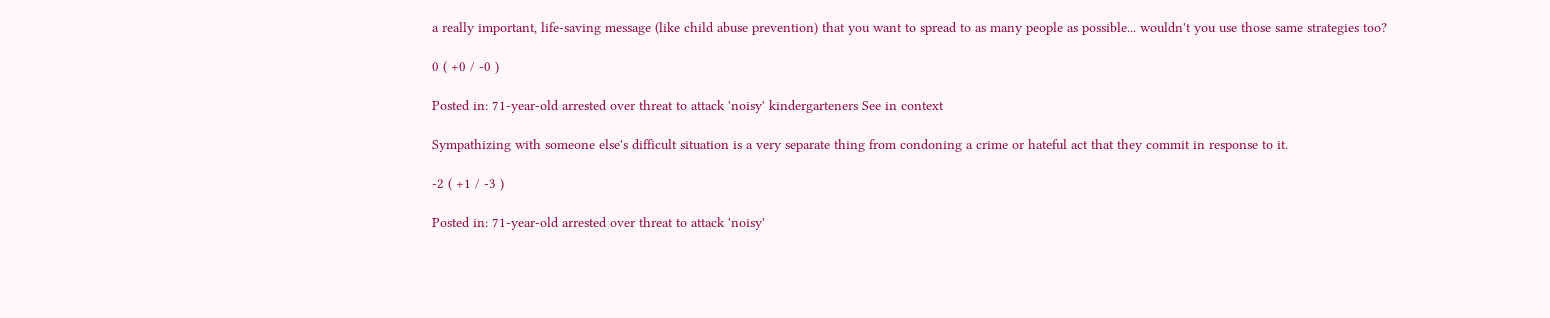a really important, life-saving message (like child abuse prevention) that you want to spread to as many people as possible... wouldn't you use those same strategies too?

0 ( +0 / -0 )

Posted in: 71-year-old arrested over threat to attack 'noisy' kindergarteners See in context

Sympathizing with someone else's difficult situation is a very separate thing from condoning a crime or hateful act that they commit in response to it.

-2 ( +1 / -3 )

Posted in: 71-year-old arrested over threat to attack 'noisy'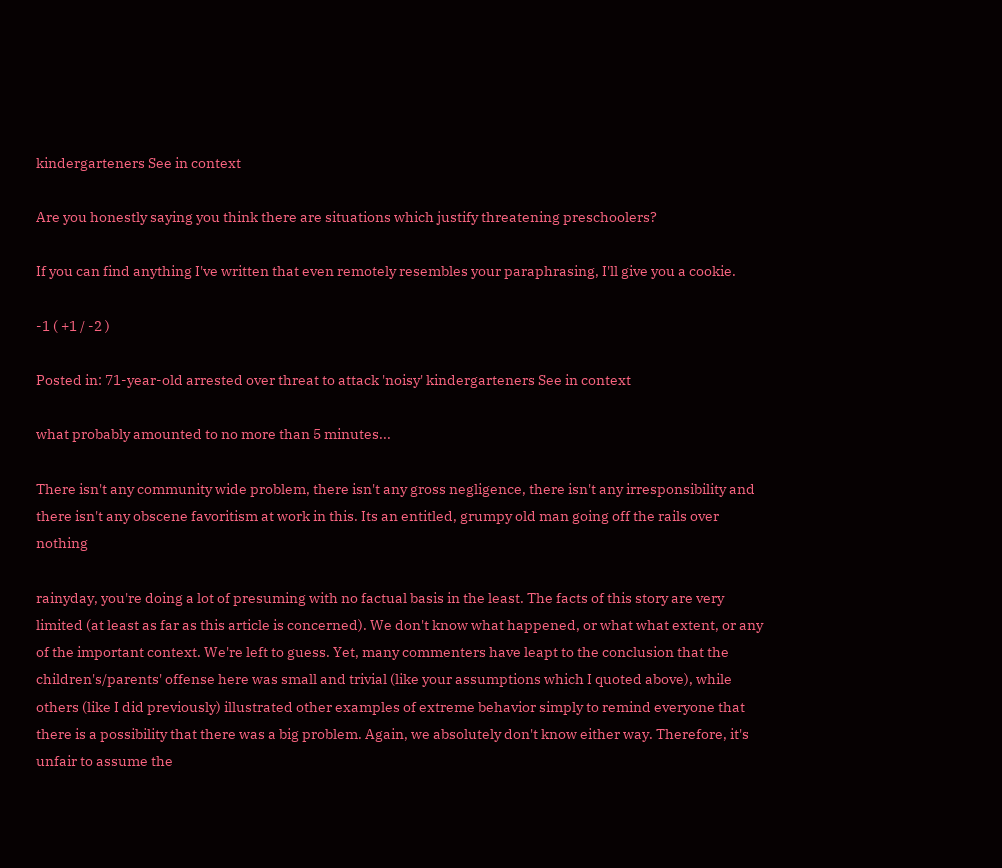kindergarteners See in context

Are you honestly saying you think there are situations which justify threatening preschoolers?

If you can find anything I've written that even remotely resembles your paraphrasing, I'll give you a cookie.

-1 ( +1 / -2 )

Posted in: 71-year-old arrested over threat to attack 'noisy' kindergarteners See in context

what probably amounted to no more than 5 minutes...

There isn't any community wide problem, there isn't any gross negligence, there isn't any irresponsibility and there isn't any obscene favoritism at work in this. Its an entitled, grumpy old man going off the rails over nothing

rainyday, you're doing a lot of presuming with no factual basis in the least. The facts of this story are very limited (at least as far as this article is concerned). We don't know what happened, or what what extent, or any of the important context. We're left to guess. Yet, many commenters have leapt to the conclusion that the children's/parents' offense here was small and trivial (like your assumptions which I quoted above), while others (like I did previously) illustrated other examples of extreme behavior simply to remind everyone that there is a possibility that there was a big problem. Again, we absolutely don't know either way. Therefore, it's unfair to assume the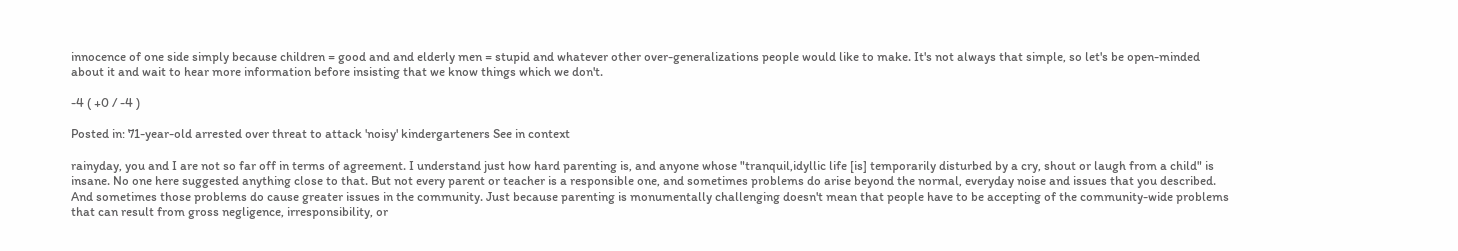innocence of one side simply because children = good and and elderly men = stupid and whatever other over-generalizations people would like to make. It's not always that simple, so let's be open-minded about it and wait to hear more information before insisting that we know things which we don't.

-4 ( +0 / -4 )

Posted in: 71-year-old arrested over threat to attack 'noisy' kindergarteners See in context

rainyday, you and I are not so far off in terms of agreement. I understand just how hard parenting is, and anyone whose "tranquil,idyllic life [is] temporarily disturbed by a cry, shout or laugh from a child" is insane. No one here suggested anything close to that. But not every parent or teacher is a responsible one, and sometimes problems do arise beyond the normal, everyday noise and issues that you described. And sometimes those problems do cause greater issues in the community. Just because parenting is monumentally challenging doesn't mean that people have to be accepting of the community-wide problems that can result from gross negligence, irresponsibility, or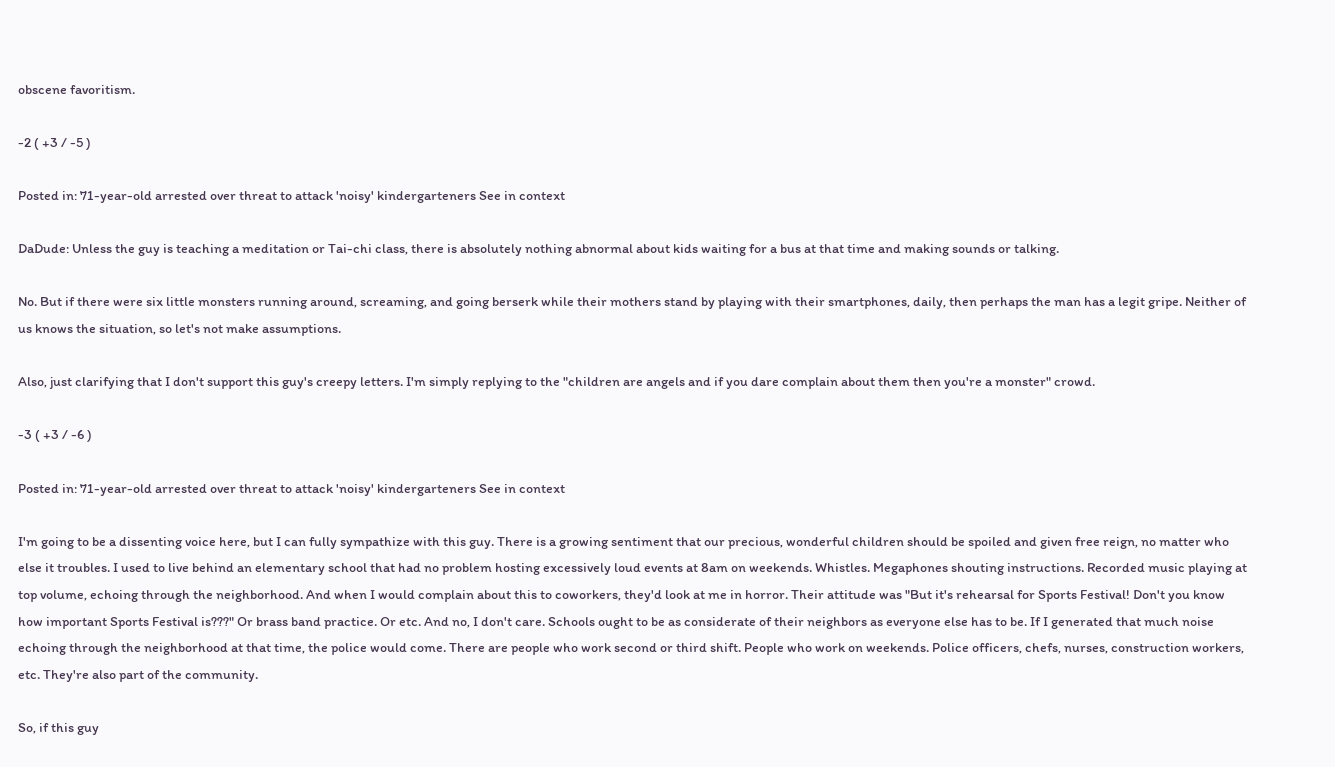obscene favoritism.

-2 ( +3 / -5 )

Posted in: 71-year-old arrested over threat to attack 'noisy' kindergarteners See in context

DaDude: Unless the guy is teaching a meditation or Tai-chi class, there is absolutely nothing abnormal about kids waiting for a bus at that time and making sounds or talking.

No. But if there were six little monsters running around, screaming, and going berserk while their mothers stand by playing with their smartphones, daily, then perhaps the man has a legit gripe. Neither of us knows the situation, so let's not make assumptions.

Also, just clarifying that I don't support this guy's creepy letters. I'm simply replying to the "children are angels and if you dare complain about them then you're a monster" crowd.

-3 ( +3 / -6 )

Posted in: 71-year-old arrested over threat to attack 'noisy' kindergarteners See in context

I'm going to be a dissenting voice here, but I can fully sympathize with this guy. There is a growing sentiment that our precious, wonderful children should be spoiled and given free reign, no matter who else it troubles. I used to live behind an elementary school that had no problem hosting excessively loud events at 8am on weekends. Whistles. Megaphones shouting instructions. Recorded music playing at top volume, echoing through the neighborhood. And when I would complain about this to coworkers, they'd look at me in horror. Their attitude was "But it's rehearsal for Sports Festival! Don't you know how important Sports Festival is???" Or brass band practice. Or etc. And no, I don't care. Schools ought to be as considerate of their neighbors as everyone else has to be. If I generated that much noise echoing through the neighborhood at that time, the police would come. There are people who work second or third shift. People who work on weekends. Police officers, chefs, nurses, construction workers, etc. They're also part of the community.

So, if this guy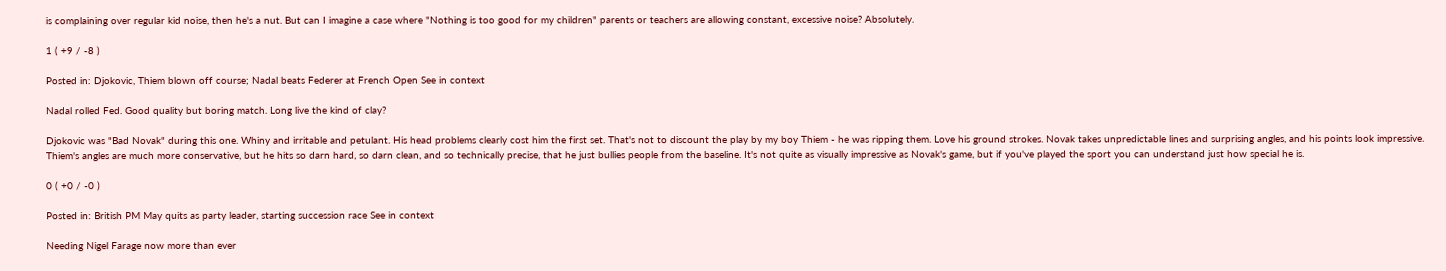is complaining over regular kid noise, then he's a nut. But can I imagine a case where "Nothing is too good for my children" parents or teachers are allowing constant, excessive noise? Absolutely.

1 ( +9 / -8 )

Posted in: Djokovic, Thiem blown off course; Nadal beats Federer at French Open See in context

Nadal rolled Fed. Good quality but boring match. Long live the kind of clay?

Djokovic was "Bad Novak" during this one. Whiny and irritable and petulant. His head problems clearly cost him the first set. That's not to discount the play by my boy Thiem - he was ripping them. Love his ground strokes. Novak takes unpredictable lines and surprising angles, and his points look impressive. Thiem's angles are much more conservative, but he hits so darn hard, so darn clean, and so technically precise, that he just bullies people from the baseline. It's not quite as visually impressive as Novak's game, but if you've played the sport you can understand just how special he is.

0 ( +0 / -0 )

Posted in: British PM May quits as party leader, starting succession race See in context

Needing Nigel Farage now more than ever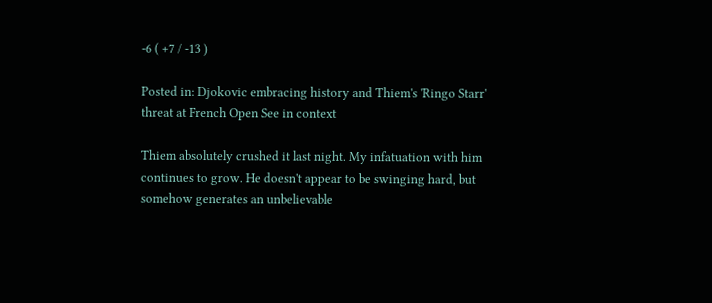-6 ( +7 / -13 )

Posted in: Djokovic embracing history and Thiem's 'Ringo Starr' threat at French Open See in context

Thiem absolutely crushed it last night. My infatuation with him continues to grow. He doesn't appear to be swinging hard, but somehow generates an unbelievable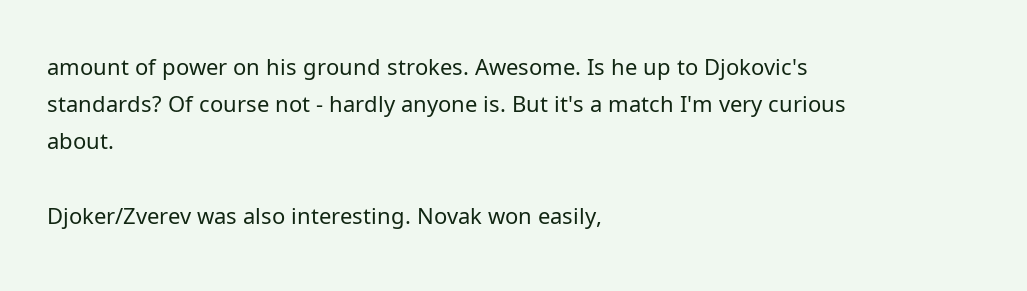amount of power on his ground strokes. Awesome. Is he up to Djokovic's standards? Of course not - hardly anyone is. But it's a match I'm very curious about.

Djoker/Zverev was also interesting. Novak won easily,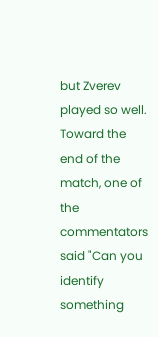but Zverev played so well. Toward the end of the match, one of the commentators said "Can you identify something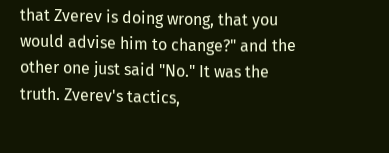that Zverev is doing wrong, that you would advise him to change?" and the other one just said "No." It was the truth. Zverev's tactics,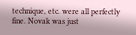technique, etc. were all perfectly fine. Novak was just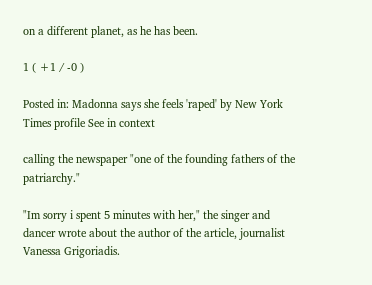on a different planet, as he has been.

1 ( +1 / -0 )

Posted in: Madonna says she feels 'raped' by New York Times profile See in context

calling the newspaper "one of the founding fathers of the patriarchy."

"Im sorry i spent 5 minutes with her," the singer and dancer wrote about the author of the article, journalist Vanessa Grigoriadis.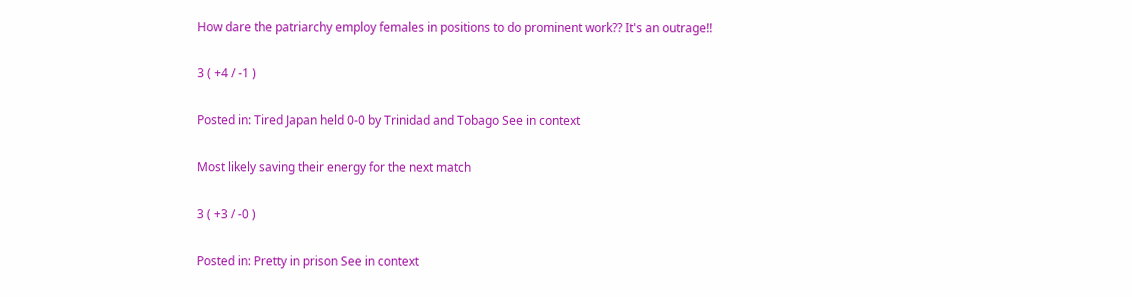How dare the patriarchy employ females in positions to do prominent work?? It's an outrage!!

3 ( +4 / -1 )

Posted in: Tired Japan held 0-0 by Trinidad and Tobago See in context

Most likely saving their energy for the next match

3 ( +3 / -0 )

Posted in: Pretty in prison See in context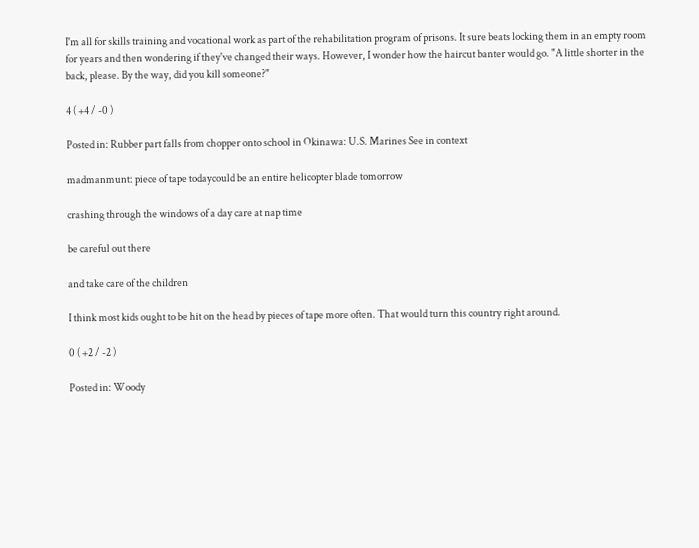I'm all for skills training and vocational work as part of the rehabilitation program of prisons. It sure beats locking them in an empty room for years and then wondering if they've changed their ways. However, I wonder how the haircut banter would go. "A little shorter in the back, please. By the way, did you kill someone?"

4 ( +4 / -0 )

Posted in: Rubber part falls from chopper onto school in Okinawa: U.S. Marines See in context

madmanmunt: piece of tape todaycould be an entire helicopter blade tomorrow

crashing through the windows of a day care at nap time

be careful out there

and take care of the children

I think most kids ought to be hit on the head by pieces of tape more often. That would turn this country right around.

0 ( +2 / -2 )

Posted in: Woody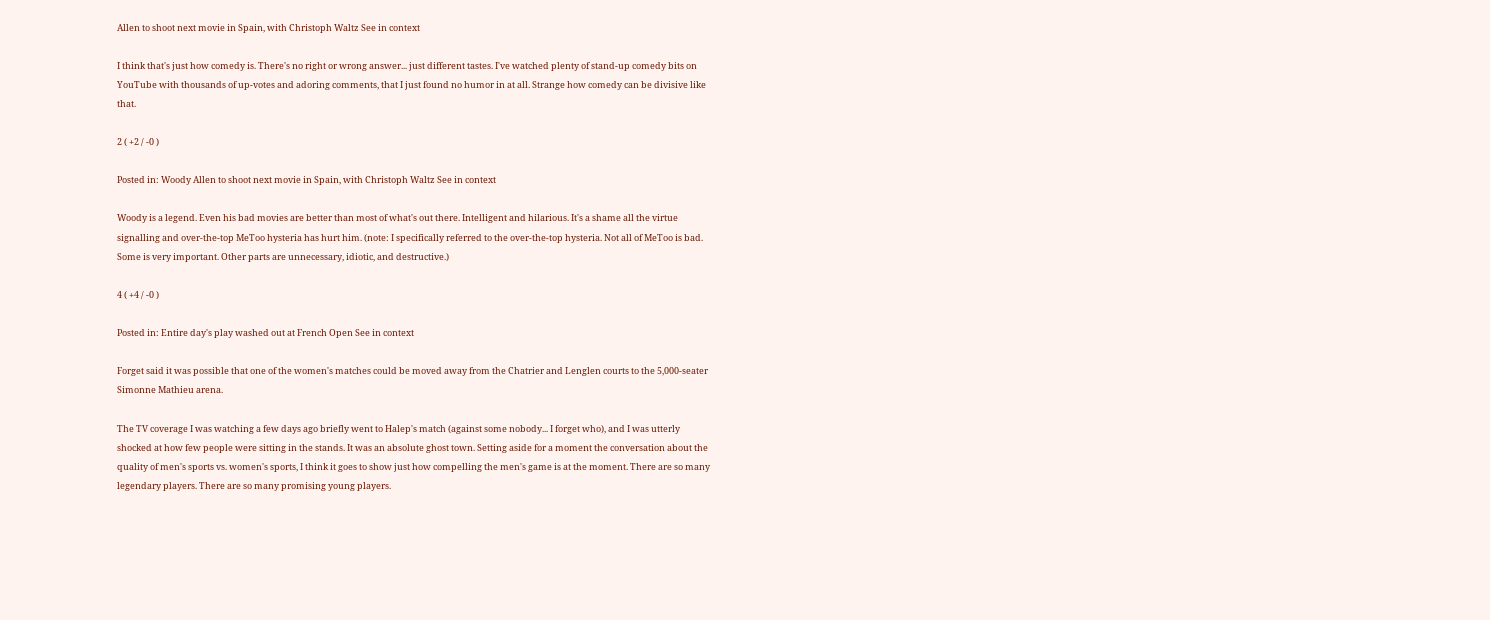Allen to shoot next movie in Spain, with Christoph Waltz See in context

I think that's just how comedy is. There's no right or wrong answer... just different tastes. I've watched plenty of stand-up comedy bits on YouTube with thousands of up-votes and adoring comments, that I just found no humor in at all. Strange how comedy can be divisive like that.

2 ( +2 / -0 )

Posted in: Woody Allen to shoot next movie in Spain, with Christoph Waltz See in context

Woody is a legend. Even his bad movies are better than most of what's out there. Intelligent and hilarious. It's a shame all the virtue signalling and over-the-top MeToo hysteria has hurt him. (note: I specifically referred to the over-the-top hysteria. Not all of MeToo is bad. Some is very important. Other parts are unnecessary, idiotic, and destructive.)

4 ( +4 / -0 )

Posted in: Entire day's play washed out at French Open See in context

Forget said it was possible that one of the women's matches could be moved away from the Chatrier and Lenglen courts to the 5,000-seater Simonne Mathieu arena.

The TV coverage I was watching a few days ago briefly went to Halep's match (against some nobody... I forget who), and I was utterly shocked at how few people were sitting in the stands. It was an absolute ghost town. Setting aside for a moment the conversation about the quality of men's sports vs. women's sports, I think it goes to show just how compelling the men's game is at the moment. There are so many legendary players. There are so many promising young players.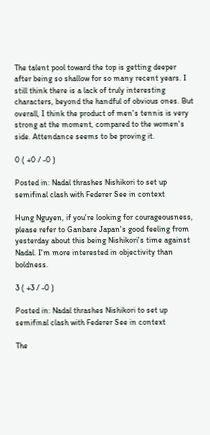The talent pool toward the top is getting deeper after being so shallow for so many recent years. I still think there is a lack of truly interesting characters, beyond the handful of obvious ones. But overall, I think the product of men's tennis is very strong at the moment, compared to the women's side. Attendance seems to be proving it.

0 ( +0 / -0 )

Posted in: Nadal thrashes Nishikori to set up semifinal clash with Federer See in context

Hung Nguyen, if you're looking for courageousness, please refer to Ganbare Japan's good feeling from yesterday about this being Nishikori's time against Nadal. I'm more interested in objectivity than boldness.

3 ( +3 / -0 )

Posted in: Nadal thrashes Nishikori to set up semifinal clash with Federer See in context

The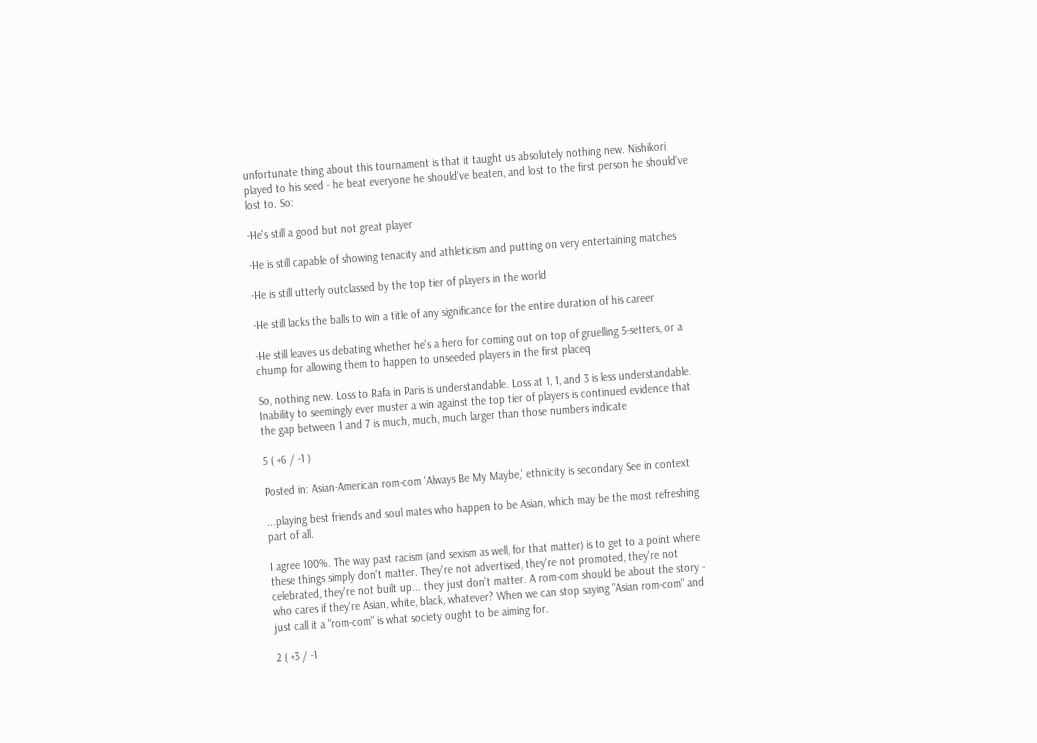unfortunate thing about this tournament is that it taught us absolutely nothing new. Nishikori played to his seed - he beat everyone he should've beaten, and lost to the first person he should've lost to. So:

-He's still a good but not great player

-He is still capable of showing tenacity and athleticism and putting on very entertaining matches

-He is still utterly outclassed by the top tier of players in the world

-He still lacks the balls to win a title of any significance for the entire duration of his career

-He still leaves us debating whether he's a hero for coming out on top of gruelling 5-setters, or a chump for allowing them to happen to unseeded players in the first placeq

So, nothing new. Loss to Rafa in Paris is understandable. Loss at 1, 1, and 3 is less understandable. Inability to seemingly ever muster a win against the top tier of players is continued evidence that the gap between 1 and 7 is much, much, much larger than those numbers indicate

5 ( +6 / -1 )

Posted in: Asian-American rom-com 'Always Be My Maybe,' ethnicity is secondary See in context

...playing best friends and soul mates who happen to be Asian, which may be the most refreshing part of all.

I agree 100%. The way past racism (and sexism as well, for that matter) is to get to a point where these things simply don't matter. They're not advertised, they're not promoted, they're not celebrated, they're not built up... they just don't matter. A rom-com should be about the story - who cares if they're Asian, white, black, whatever? When we can stop saying "Asian rom-com" and just call it a "rom-com" is what society ought to be aiming for.

2 ( +3 / -1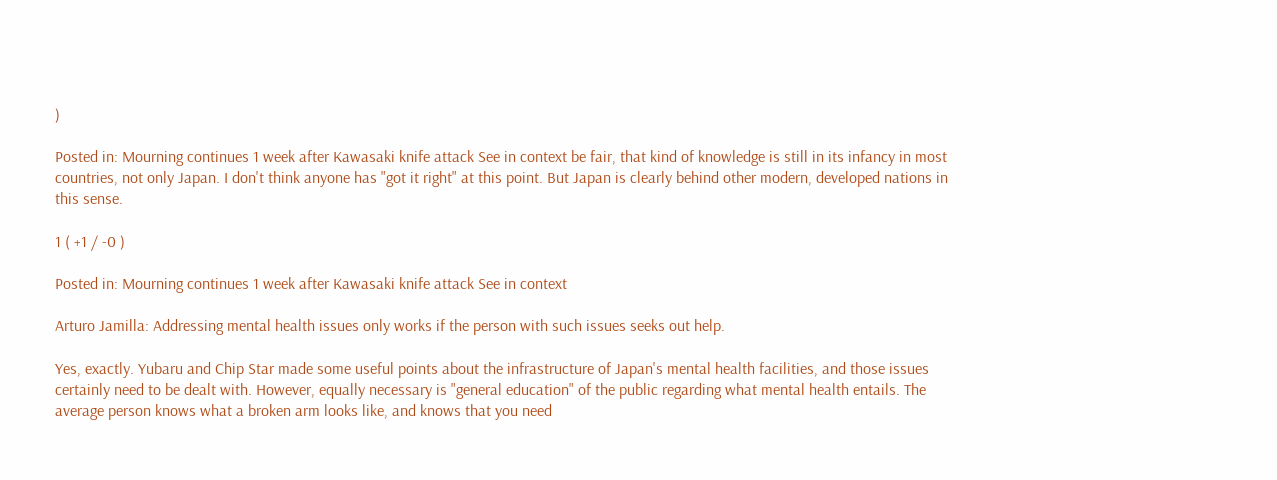)

Posted in: Mourning continues 1 week after Kawasaki knife attack See in context be fair, that kind of knowledge is still in its infancy in most countries, not only Japan. I don't think anyone has "got it right" at this point. But Japan is clearly behind other modern, developed nations in this sense.

1 ( +1 / -0 )

Posted in: Mourning continues 1 week after Kawasaki knife attack See in context

Arturo Jamilla: Addressing mental health issues only works if the person with such issues seeks out help.

Yes, exactly. Yubaru and Chip Star made some useful points about the infrastructure of Japan's mental health facilities, and those issues certainly need to be dealt with. However, equally necessary is "general education" of the public regarding what mental health entails. The average person knows what a broken arm looks like, and knows that you need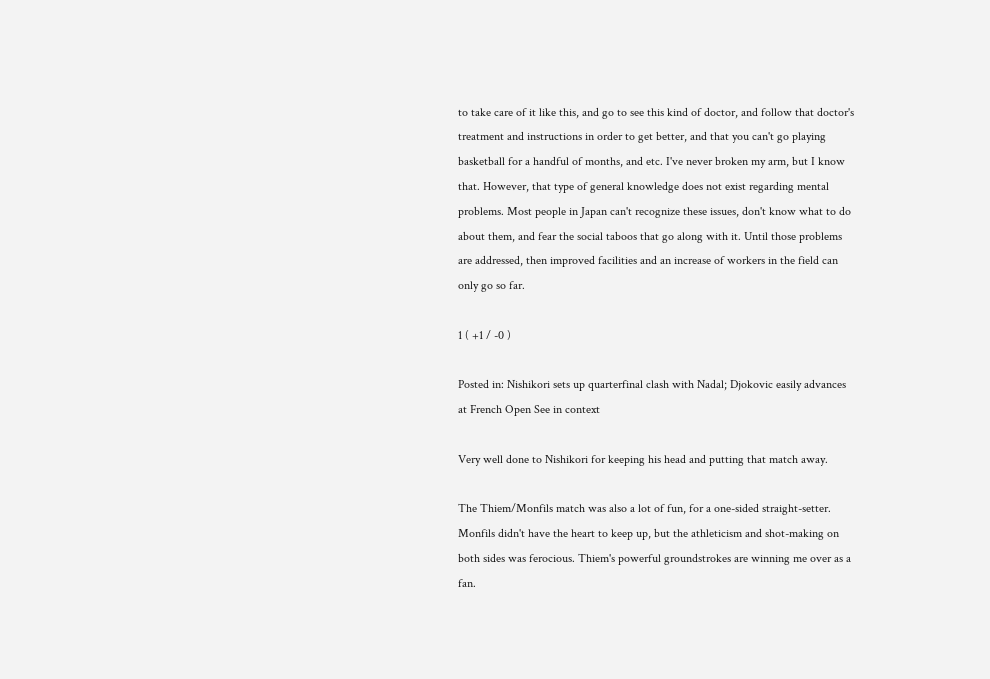to take care of it like this, and go to see this kind of doctor, and follow that doctor's treatment and instructions in order to get better, and that you can't go playing basketball for a handful of months, and etc. I've never broken my arm, but I know that. However, that type of general knowledge does not exist regarding mental problems. Most people in Japan can't recognize these issues, don't know what to do about them, and fear the social taboos that go along with it. Until those problems are addressed, then improved facilities and an increase of workers in the field can only go so far.

1 ( +1 / -0 )

Posted in: Nishikori sets up quarterfinal clash with Nadal; Djokovic easily advances at French Open See in context

Very well done to Nishikori for keeping his head and putting that match away.

The Thiem/Monfils match was also a lot of fun, for a one-sided straight-setter. Monfils didn't have the heart to keep up, but the athleticism and shot-making on both sides was ferocious. Thiem's powerful groundstrokes are winning me over as a fan.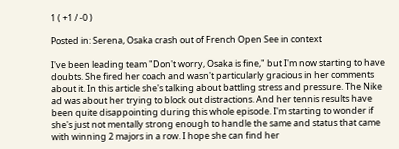1 ( +1 / -0 )

Posted in: Serena, Osaka crash out of French Open See in context

I've been leading team "Don't worry, Osaka is fine," but I'm now starting to have doubts. She fired her coach and wasn't particularly gracious in her comments about it. In this article she's talking about battling stress and pressure. The Nike ad was about her trying to block out distractions. And her tennis results have been quite disappointing during this whole episode. I'm starting to wonder if she's just not mentally strong enough to handle the same and status that came with winning 2 majors in a row. I hope she can find her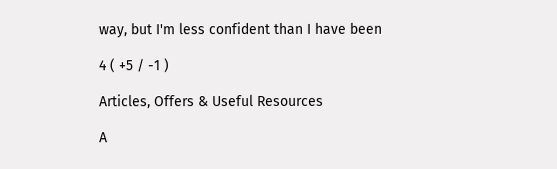way, but I'm less confident than I have been

4 ( +5 / -1 )

Articles, Offers & Useful Resources

A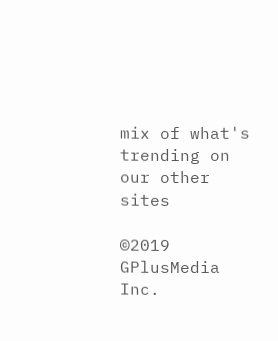mix of what's trending on our other sites

©2019 GPlusMedia Inc.